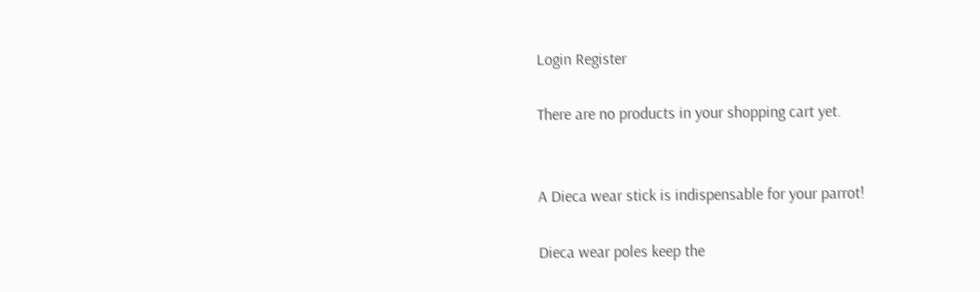Login Register

There are no products in your shopping cart yet.


A Dieca wear stick is indispensable for your parrot!

Dieca wear poles keep the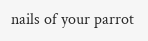nails of your parrot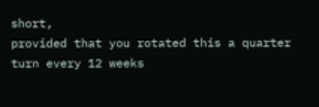short,
provided that you rotated this a quarter turn every 12 weeks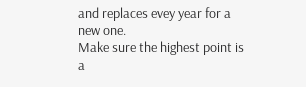and replaces evey year for a new one.
Make sure the highest point is a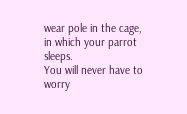wear pole in the cage,
in which your parrot sleeps.
You will never have to worry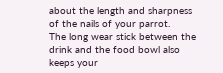about the length and sharpness of the nails of your parrot.
The long wear stick between the drink and the food bowl also keeps your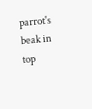parrot's beak in top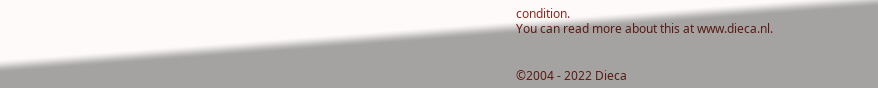condition.
You can read more about this at www.dieca.nl.


©2004 - 2022 Dieca